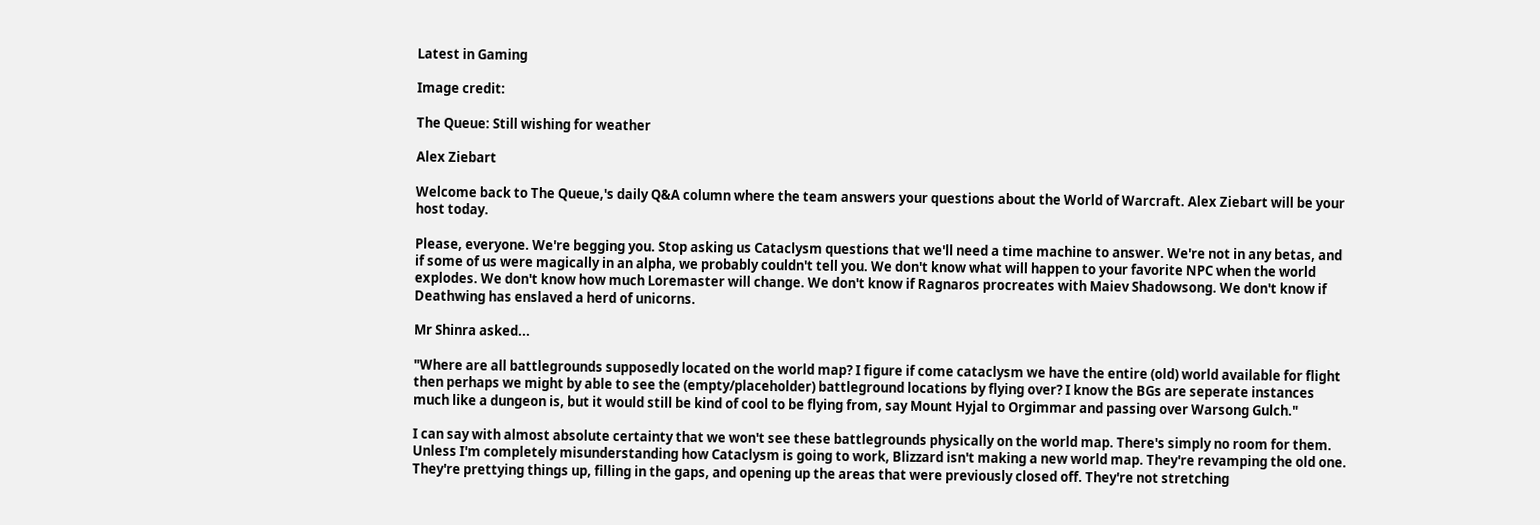Latest in Gaming

Image credit:

The Queue: Still wishing for weather

Alex Ziebart

Welcome back to The Queue,'s daily Q&A column where the team answers your questions about the World of Warcraft. Alex Ziebart will be your host today.

Please, everyone. We're begging you. Stop asking us Cataclysm questions that we'll need a time machine to answer. We're not in any betas, and if some of us were magically in an alpha, we probably couldn't tell you. We don't know what will happen to your favorite NPC when the world explodes. We don't know how much Loremaster will change. We don't know if Ragnaros procreates with Maiev Shadowsong. We don't know if Deathwing has enslaved a herd of unicorns.

Mr Shinra asked...

"Where are all battlegrounds supposedly located on the world map? I figure if come cataclysm we have the entire (old) world available for flight then perhaps we might by able to see the (empty/placeholder) battleground locations by flying over? I know the BGs are seperate instances much like a dungeon is, but it would still be kind of cool to be flying from, say Mount Hyjal to Orgimmar and passing over Warsong Gulch."

I can say with almost absolute certainty that we won't see these battlegrounds physically on the world map. There's simply no room for them. Unless I'm completely misunderstanding how Cataclysm is going to work, Blizzard isn't making a new world map. They're revamping the old one. They're prettying things up, filling in the gaps, and opening up the areas that were previously closed off. They're not stretching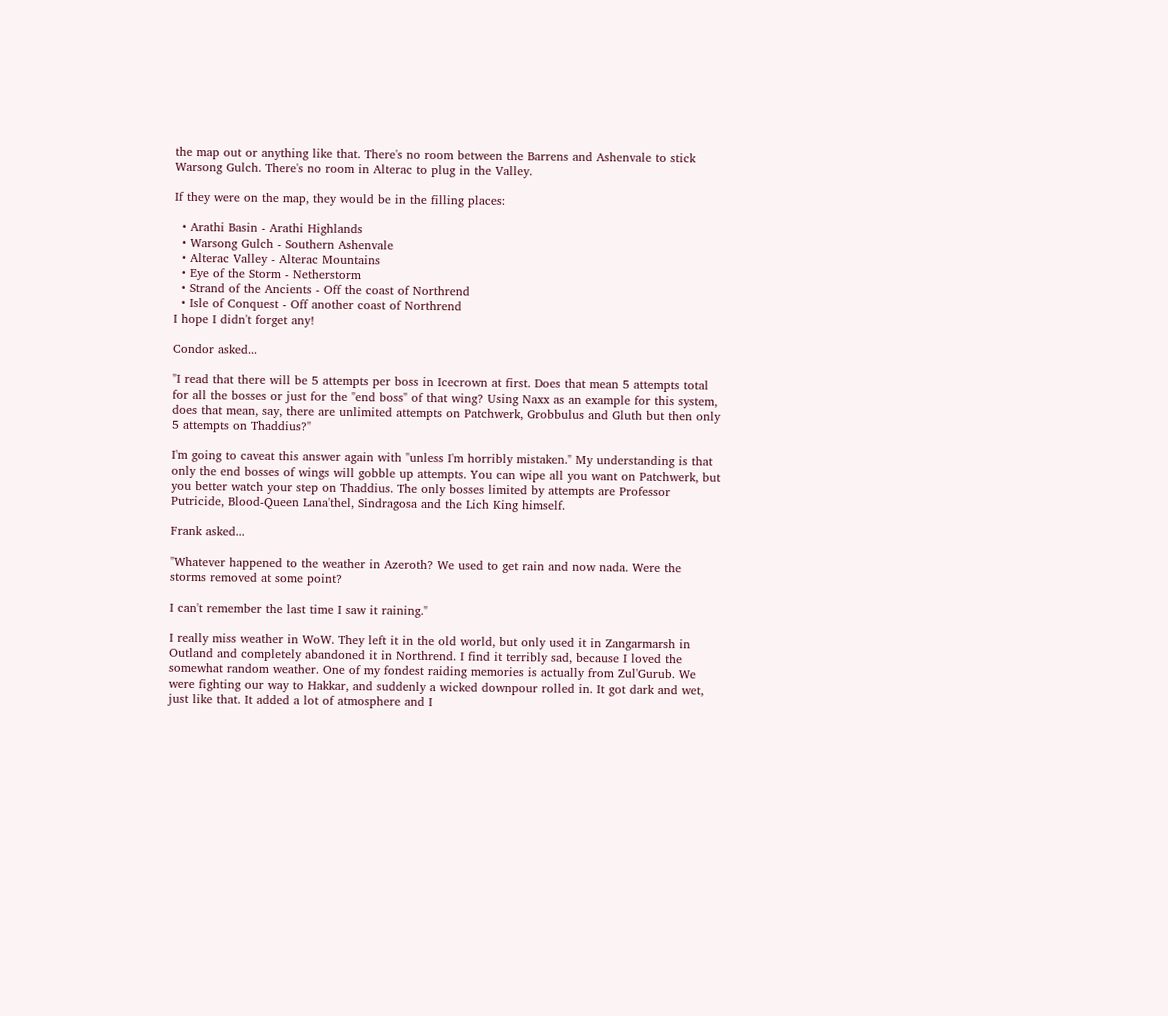the map out or anything like that. There's no room between the Barrens and Ashenvale to stick Warsong Gulch. There's no room in Alterac to plug in the Valley.

If they were on the map, they would be in the filling places:

  • Arathi Basin - Arathi Highlands
  • Warsong Gulch - Southern Ashenvale
  • Alterac Valley - Alterac Mountains
  • Eye of the Storm - Netherstorm
  • Strand of the Ancients - Off the coast of Northrend
  • Isle of Conquest - Off another coast of Northrend
I hope I didn't forget any!

Condor asked...

"I read that there will be 5 attempts per boss in Icecrown at first. Does that mean 5 attempts total for all the bosses or just for the "end boss" of that wing? Using Naxx as an example for this system, does that mean, say, there are unlimited attempts on Patchwerk, Grobbulus and Gluth but then only 5 attempts on Thaddius?"

I'm going to caveat this answer again with "unless I'm horribly mistaken." My understanding is that only the end bosses of wings will gobble up attempts. You can wipe all you want on Patchwerk, but you better watch your step on Thaddius. The only bosses limited by attempts are Professor Putricide, Blood-Queen Lana'thel, Sindragosa and the Lich King himself.

Frank asked...

"Whatever happened to the weather in Azeroth? We used to get rain and now nada. Were the storms removed at some point?

I can't remember the last time I saw it raining."

I really miss weather in WoW. They left it in the old world, but only used it in Zangarmarsh in Outland and completely abandoned it in Northrend. I find it terribly sad, because I loved the somewhat random weather. One of my fondest raiding memories is actually from Zul'Gurub. We were fighting our way to Hakkar, and suddenly a wicked downpour rolled in. It got dark and wet, just like that. It added a lot of atmosphere and I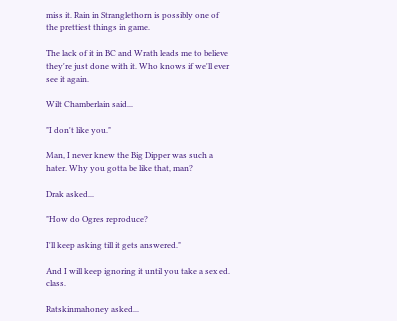miss it. Rain in Stranglethorn is possibly one of the prettiest things in game.

The lack of it in BC and Wrath leads me to believe they're just done with it. Who knows if we'll ever see it again.

Wilt Chamberlain said...

"I don't like you."

Man, I never knew the Big Dipper was such a hater. Why you gotta be like that, man?

Drak asked...

"How do Ogres reproduce?

I'll keep asking till it gets answered."

And I will keep ignoring it until you take a sex ed. class.

Ratskinmahoney asked...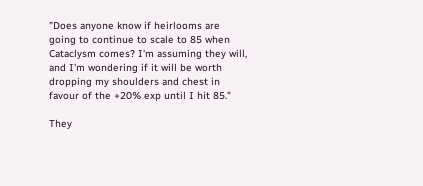"Does anyone know if heirlooms are going to continue to scale to 85 when Cataclysm comes? I'm assuming they will, and I'm wondering if it will be worth dropping my shoulders and chest in favour of the +20% exp until I hit 85."

They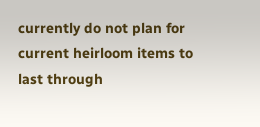currently do not plan for current heirloom items to last through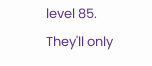level 85. They'll only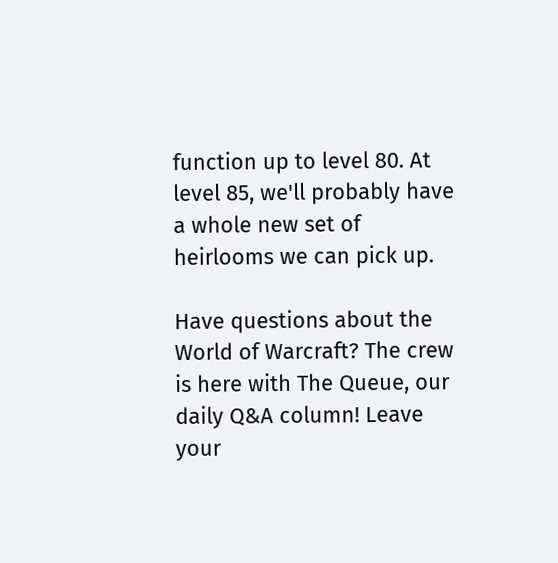function up to level 80. At level 85, we'll probably have a whole new set of heirlooms we can pick up.

Have questions about the World of Warcraft? The crew is here with The Queue, our daily Q&A column! Leave your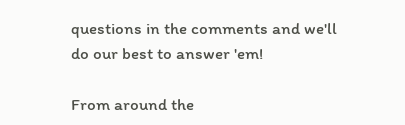questions in the comments and we'll do our best to answer 'em!

From around the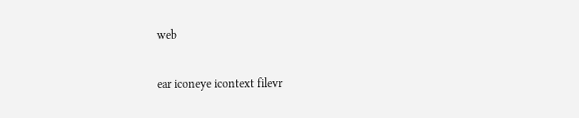web

ear iconeye icontext filevr